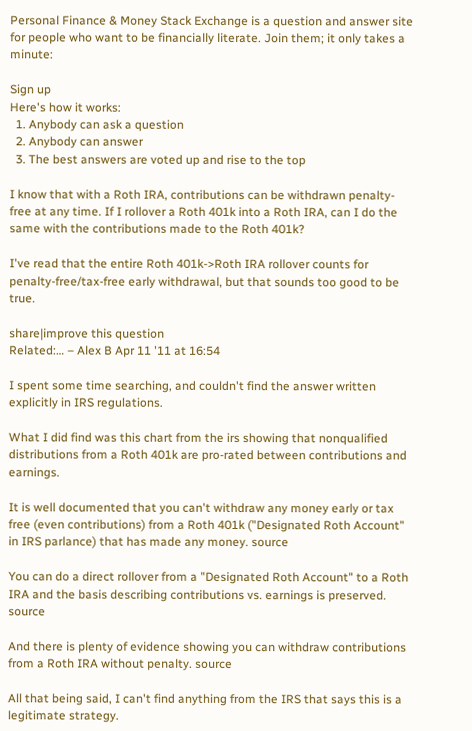Personal Finance & Money Stack Exchange is a question and answer site for people who want to be financially literate. Join them; it only takes a minute:

Sign up
Here's how it works:
  1. Anybody can ask a question
  2. Anybody can answer
  3. The best answers are voted up and rise to the top

I know that with a Roth IRA, contributions can be withdrawn penalty-free at any time. If I rollover a Roth 401k into a Roth IRA, can I do the same with the contributions made to the Roth 401k?

I've read that the entire Roth 401k->Roth IRA rollover counts for penalty-free/tax-free early withdrawal, but that sounds too good to be true.

share|improve this question
Related:… – Alex B Apr 11 '11 at 16:54

I spent some time searching, and couldn't find the answer written explicitly in IRS regulations.

What I did find was this chart from the irs showing that nonqualified distributions from a Roth 401k are pro-rated between contributions and earnings.

It is well documented that you can't withdraw any money early or tax free (even contributions) from a Roth 401k ("Designated Roth Account" in IRS parlance) that has made any money. source

You can do a direct rollover from a "Designated Roth Account" to a Roth IRA and the basis describing contributions vs. earnings is preserved. source

And there is plenty of evidence showing you can withdraw contributions from a Roth IRA without penalty. source

All that being said, I can't find anything from the IRS that says this is a legitimate strategy.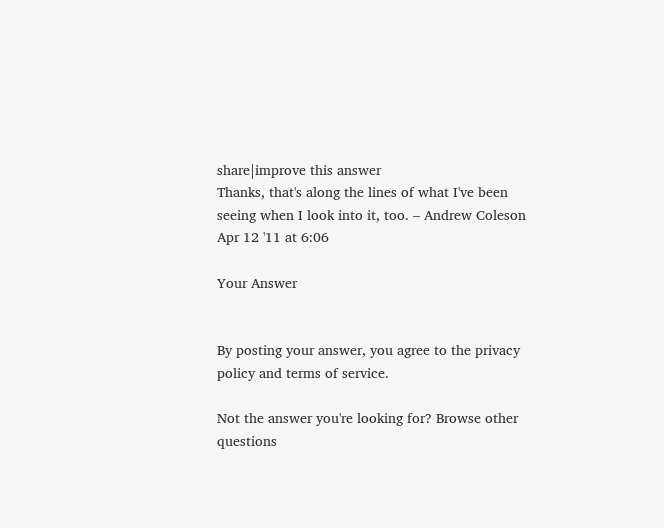share|improve this answer
Thanks, that's along the lines of what I've been seeing when I look into it, too. – Andrew Coleson Apr 12 '11 at 6:06

Your Answer


By posting your answer, you agree to the privacy policy and terms of service.

Not the answer you're looking for? Browse other questions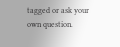tagged or ask your own question.